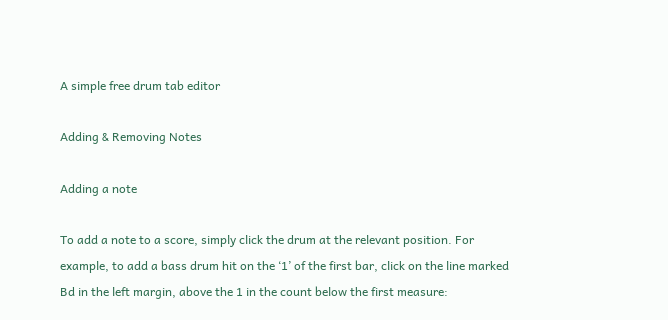A simple free drum tab editor

Adding & Removing Notes

Adding a note

To add a note to a score, simply click the drum at the relevant position. For example, to add a bass drum hit on the ‘1’ of the first bar, click on the line marked Bd in the left margin, above the 1 in the count below the first measure: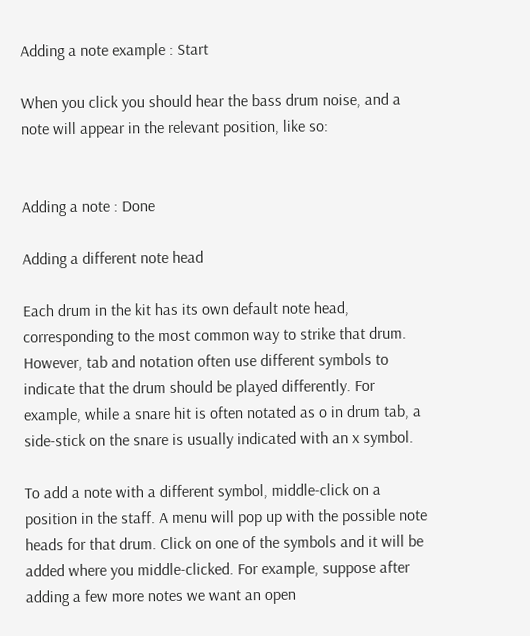Adding a note example : Start

When you click you should hear the bass drum noise, and a note will appear in the relevant position, like so:


Adding a note : Done

Adding a different note head

Each drum in the kit has its own default note head, corresponding to the most common way to strike that drum. However, tab and notation often use different symbols to indicate that the drum should be played differently. For example, while a snare hit is often notated as o in drum tab, a side-stick on the snare is usually indicated with an x symbol.

To add a note with a different symbol, middle-click on a position in the staff. A menu will pop up with the possible note heads for that drum. Click on one of the symbols and it will be added where you middle-clicked. For example, suppose after adding a few more notes we want an open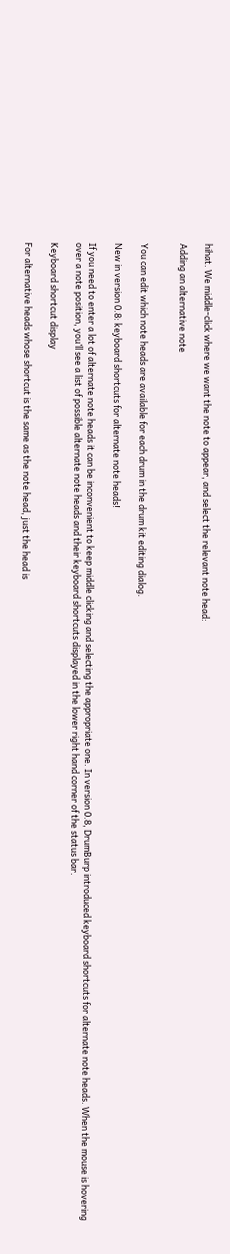hihat. We middle-click where we want the note to appear, and select the relevant note head:

Adding an alternative note


You can edit which note heads are available for each drum in the drum kit editing dialog.

New in version 0.8: keyboard shortcuts for alternate note heads!

If you need to enter a lot of alternate note heads it can be inconvenient to keep middle clicking and selecting the appropriate one. In version 0.8, DrumBurp introduced keyboard shortcuts for alternate note heads. When the mouse is hovering over a note position, you’ll see a list of possible alternate note heads and their keyboard shortcuts displayed in the lower right hand corner of the status bar.

Keyboard shortcut display

For alternative heads whose shortcut is the same as the note head, just the head is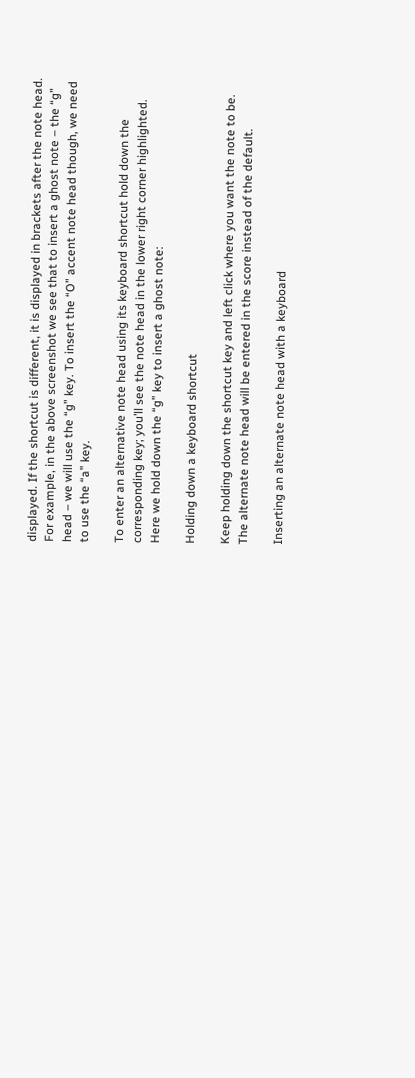displayed. If the shortcut is different, it is displayed in brackets after the note head. For example, in the above screenshot we see that to insert a ghost note – the “g” head – we will use the “g” key. To insert the “O” accent note head though, we need to use the “a” key.

To enter an alternative note head using its keyboard shortcut hold down the corresponding key; you’ll see the note head in the lower right corner highlighted. Here we hold down the “g” key to insert a ghost note:

Holding down a keyboard shortcut

Keep holding down the shortcut key and left click where you want the note to be. The alternate note head will be entered in the score instead of the default.

Inserting an alternate note head with a keyboard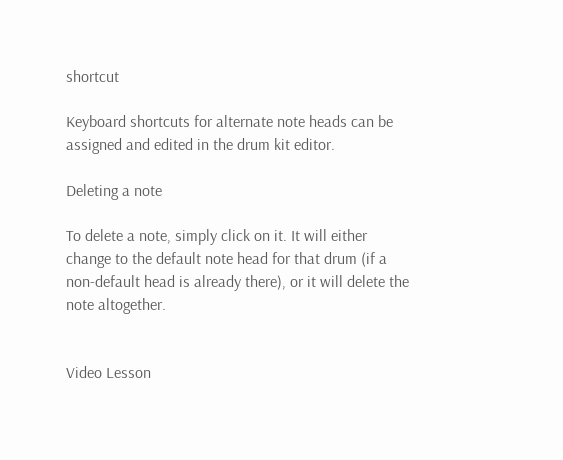shortcut

Keyboard shortcuts for alternate note heads can be assigned and edited in the drum kit editor.

Deleting a note

To delete a note, simply click on it. It will either change to the default note head for that drum (if a non-default head is already there), or it will delete the note altogether.


Video Lesson